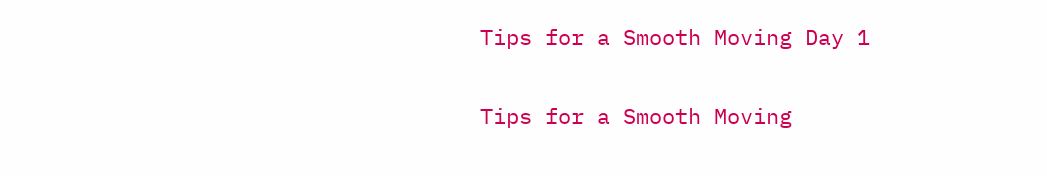Tips for a Smooth Moving Day 1

Tips for a Smooth Moving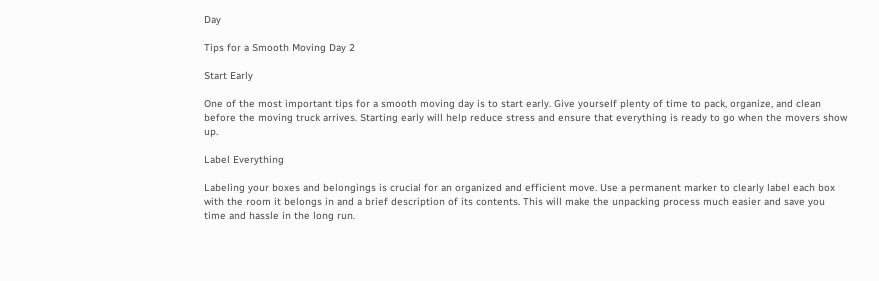Day

Tips for a Smooth Moving Day 2

Start Early

One of the most important tips for a smooth moving day is to start early. Give yourself plenty of time to pack, organize, and clean before the moving truck arrives. Starting early will help reduce stress and ensure that everything is ready to go when the movers show up.

Label Everything

Labeling your boxes and belongings is crucial for an organized and efficient move. Use a permanent marker to clearly label each box with the room it belongs in and a brief description of its contents. This will make the unpacking process much easier and save you time and hassle in the long run.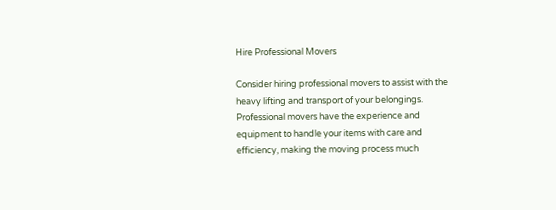Hire Professional Movers

Consider hiring professional movers to assist with the heavy lifting and transport of your belongings. Professional movers have the experience and equipment to handle your items with care and efficiency, making the moving process much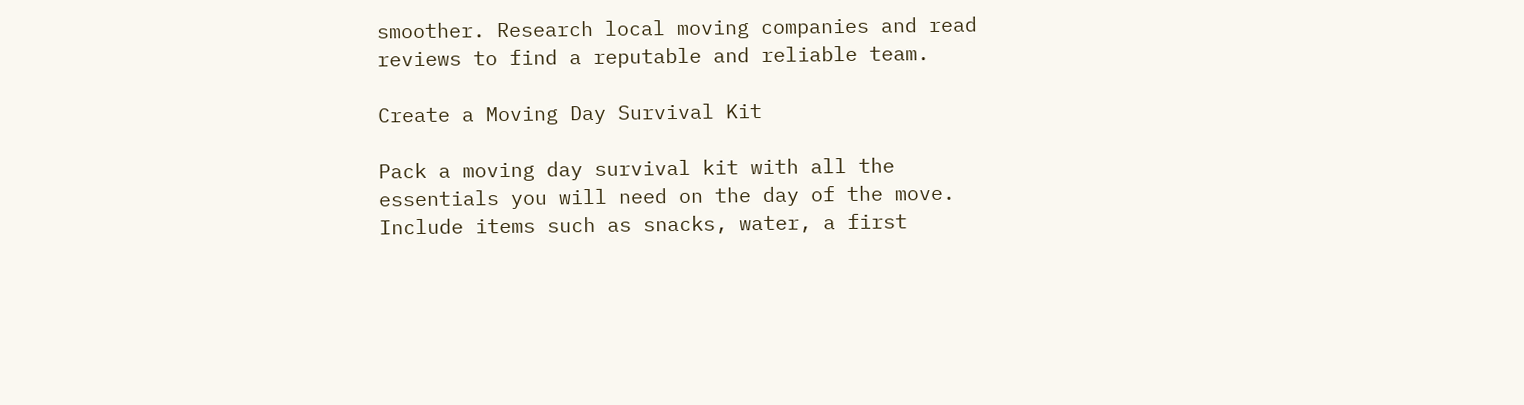smoother. Research local moving companies and read reviews to find a reputable and reliable team.

Create a Moving Day Survival Kit

Pack a moving day survival kit with all the essentials you will need on the day of the move. Include items such as snacks, water, a first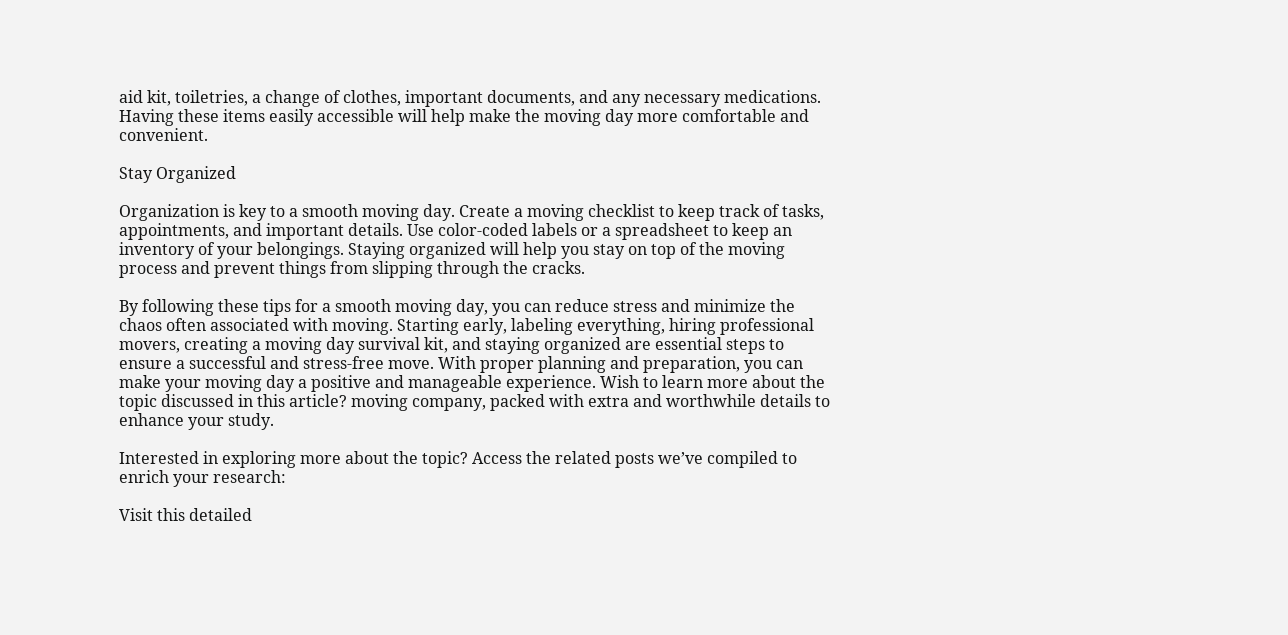aid kit, toiletries, a change of clothes, important documents, and any necessary medications. Having these items easily accessible will help make the moving day more comfortable and convenient.

Stay Organized

Organization is key to a smooth moving day. Create a moving checklist to keep track of tasks, appointments, and important details. Use color-coded labels or a spreadsheet to keep an inventory of your belongings. Staying organized will help you stay on top of the moving process and prevent things from slipping through the cracks.

By following these tips for a smooth moving day, you can reduce stress and minimize the chaos often associated with moving. Starting early, labeling everything, hiring professional movers, creating a moving day survival kit, and staying organized are essential steps to ensure a successful and stress-free move. With proper planning and preparation, you can make your moving day a positive and manageable experience. Wish to learn more about the topic discussed in this article? moving company, packed with extra and worthwhile details to enhance your study.

Interested in exploring more about the topic? Access the related posts we’ve compiled to enrich your research:

Visit this detailed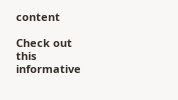content

Check out this informative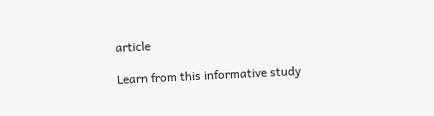article

Learn from this informative study